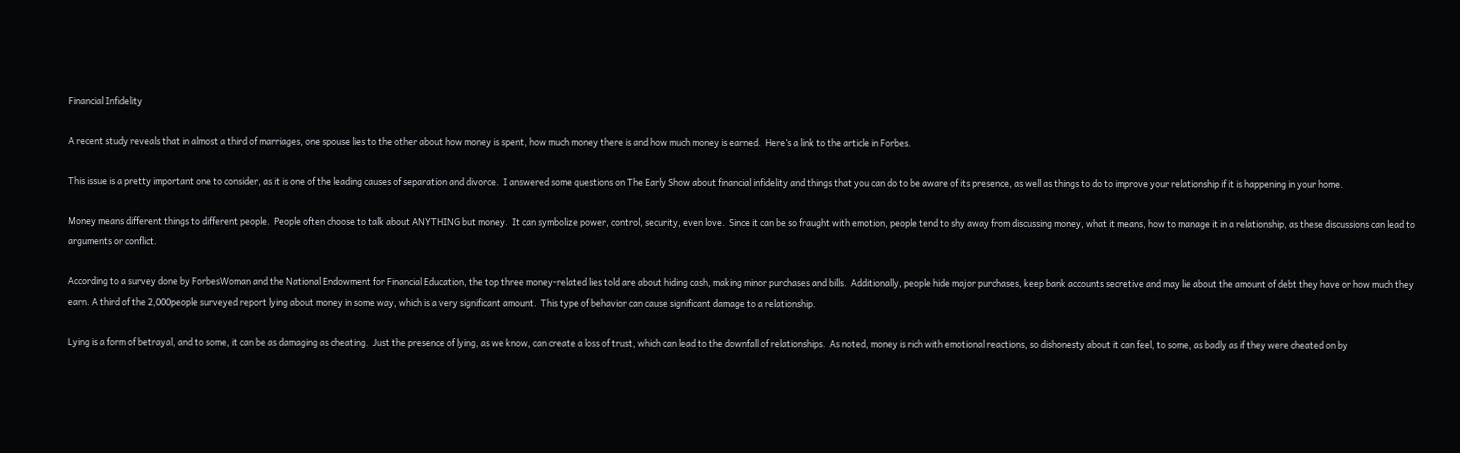Financial Infidelity

A recent study reveals that in almost a third of marriages, one spouse lies to the other about how money is spent, how much money there is and how much money is earned.  Here’s a link to the article in Forbes.

This issue is a pretty important one to consider, as it is one of the leading causes of separation and divorce.  I answered some questions on The Early Show about financial infidelity and things that you can do to be aware of its presence, as well as things to do to improve your relationship if it is happening in your home.

Money means different things to different people.  People often choose to talk about ANYTHING but money.  It can symbolize power, control, security, even love.  Since it can be so fraught with emotion, people tend to shy away from discussing money, what it means, how to manage it in a relationship, as these discussions can lead to arguments or conflict.

According to a survey done by ForbesWoman and the National Endowment for Financial Education, the top three money-related lies told are about hiding cash, making minor purchases and bills.  Additionally, people hide major purchases, keep bank accounts secretive and may lie about the amount of debt they have or how much they earn. A third of the 2,000people surveyed report lying about money in some way, which is a very significant amount.  This type of behavior can cause significant damage to a relationship.

Lying is a form of betrayal, and to some, it can be as damaging as cheating.  Just the presence of lying, as we know, can create a loss of trust, which can lead to the downfall of relationships.  As noted, money is rich with emotional reactions, so dishonesty about it can feel, to some, as badly as if they were cheated on by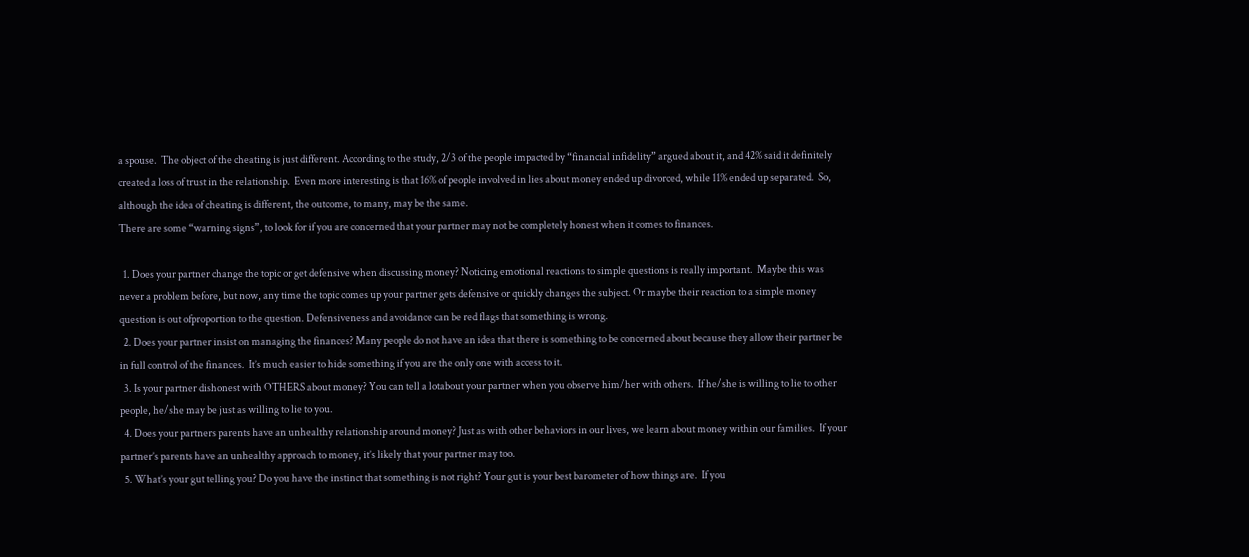a spouse.  The object of the cheating is just different. According to the study, 2/3 of the people impacted by “financial infidelity” argued about it, and 42% said it definitely created a loss of trust in the relationship.  Even more interesting is that 16% of people involved in lies about money ended up divorced, while 11% ended up separated.  So, although the idea of cheating is different, the outcome, to many, may be the same.
There are some “warning signs”, to look for if you are concerned that your partner may not be completely honest when it comes to finances.

  1. Does your partner change the topic or get defensive when discussing money? Noticing emotional reactions to simple questions is really important.  Maybe this was never a problem before, but now, any time the topic comes up your partner gets defensive or quickly changes the subject. Or maybe their reaction to a simple money question is out ofproportion to the question. Defensiveness and avoidance can be red flags that something is wrong.
  2. Does your partner insist on managing the finances? Many people do not have an idea that there is something to be concerned about because they allow their partner be in full control of the finances.  It’s much easier to hide something if you are the only one with access to it.
  3. Is your partner dishonest with OTHERS about money? You can tell a lotabout your partner when you observe him/her with others.  If he/she is willing to lie to other people, he/she may be just as willing to lie to you.
  4. Does your partners parents have an unhealthy relationship around money? Just as with other behaviors in our lives, we learn about money within our families.  If your partner’s parents have an unhealthy approach to money, it’s likely that your partner may too.
  5. What’s your gut telling you? Do you have the instinct that something is not right? Your gut is your best barometer of how things are.  If you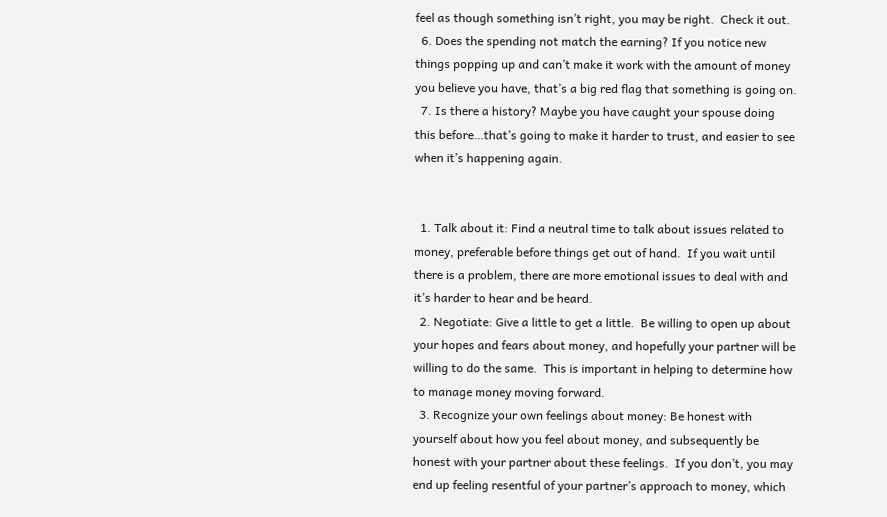feel as though something isn’t right, you may be right.  Check it out.
  6. Does the spending not match the earning? If you notice new things popping up and can’t make it work with the amount of money you believe you have, that’s a big red flag that something is going on.
  7. Is there a history? Maybe you have caught your spouse doing this before…that’s going to make it harder to trust, and easier to see when it’s happening again.


  1. Talk about it: Find a neutral time to talk about issues related to money, preferable before things get out of hand.  If you wait until there is a problem, there are more emotional issues to deal with and it’s harder to hear and be heard.
  2. Negotiate: Give a little to get a little.  Be willing to open up about your hopes and fears about money, and hopefully your partner will be willing to do the same.  This is important in helping to determine how to manage money moving forward.
  3. Recognize your own feelings about money: Be honest with yourself about how you feel about money, and subsequently be honest with your partner about these feelings.  If you don’t, you may end up feeling resentful of your partner’s approach to money, which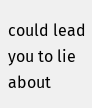could lead you to lie about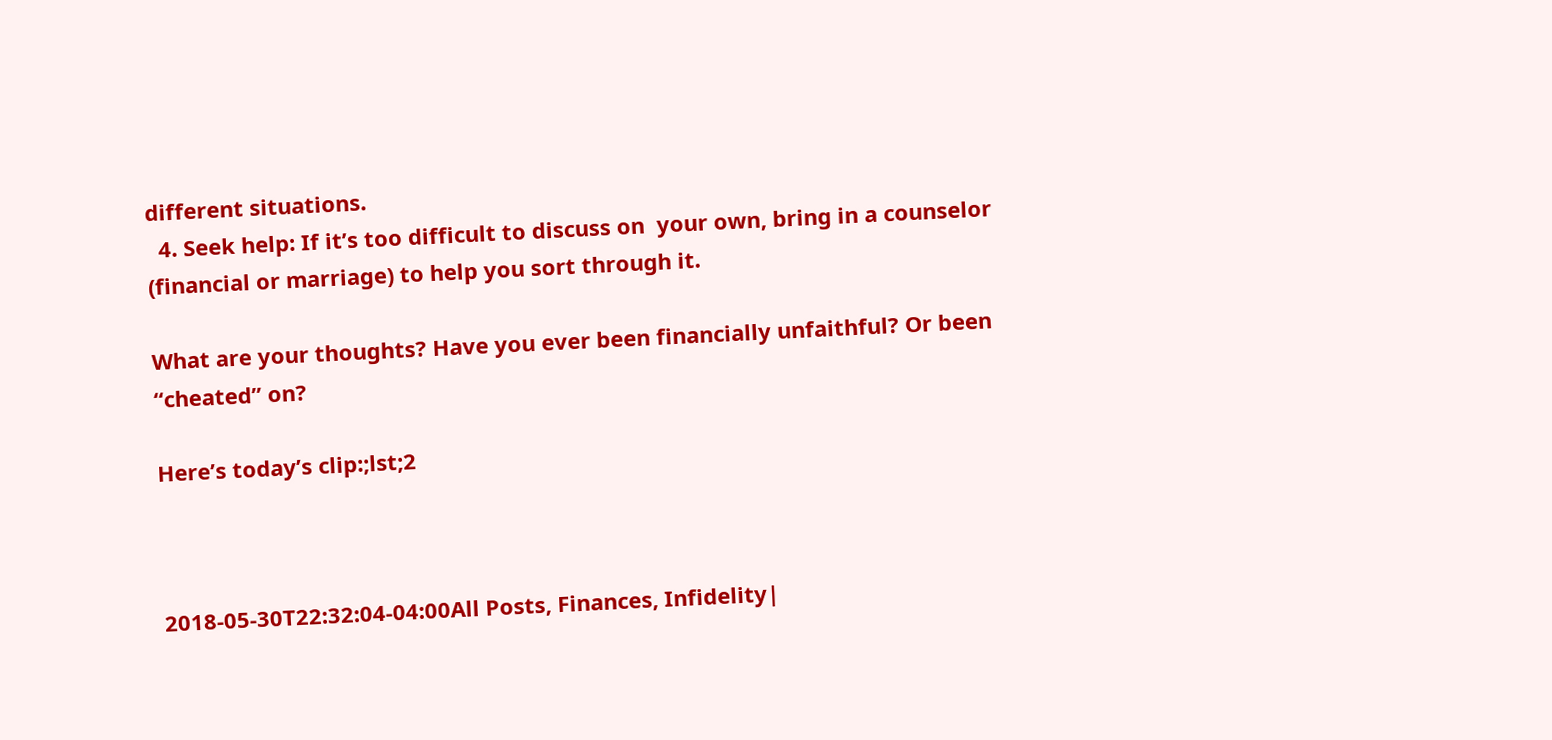different situations.
  4. Seek help: If it’s too difficult to discuss on  your own, bring in a counselor (financial or marriage) to help you sort through it.

What are your thoughts? Have you ever been financially unfaithful? Or been “cheated” on?

Here’s today’s clip:;lst;2



2018-05-30T22:32:04-04:00All Posts, Finances, Infidelity|